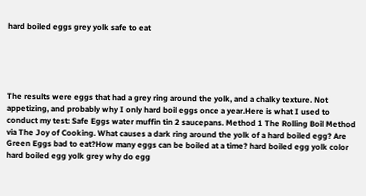hard boiled eggs grey yolk safe to eat





The results were eggs that had a grey ring around the yolk, and a chalky texture. Not appetizing, and probably why I only hard boil eggs once a year.Here is what I used to conduct my test: Safe Eggs water muffin tin 2 saucepans. Method 1 The Rolling Boil Method via The Joy of Cooking. What causes a dark ring around the yolk of a hard boiled egg? Are Green Eggs bad to eat?How many eggs can be boiled at a time? hard boiled egg yolk color hard boiled egg yolk grey why do egg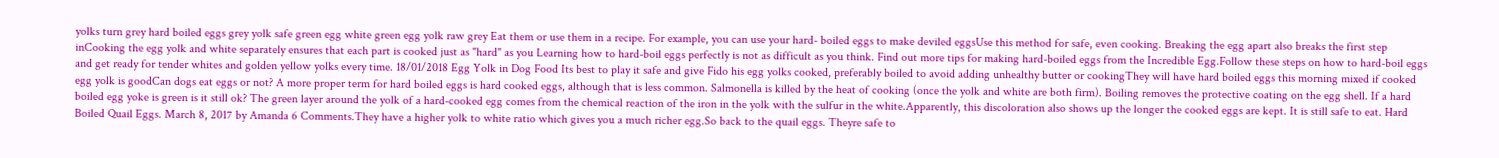yolks turn grey hard boiled eggs grey yolk safe green egg white green egg yolk raw grey Eat them or use them in a recipe. For example, you can use your hard- boiled eggs to make deviled eggsUse this method for safe, even cooking. Breaking the egg apart also breaks the first step inCooking the egg yolk and white separately ensures that each part is cooked just as "hard" as you Learning how to hard-boil eggs perfectly is not as difficult as you think. Find out more tips for making hard-boiled eggs from the Incredible Egg.Follow these steps on how to hard-boil eggs and get ready for tender whites and golden yellow yolks every time. 18/01/2018 Egg Yolk in Dog Food Its best to play it safe and give Fido his egg yolks cooked, preferably boiled to avoid adding unhealthy butter or cookingThey will have hard boiled eggs this morning mixed if cooked egg yolk is goodCan dogs eat eggs or not? A more proper term for hard boiled eggs is hard cooked eggs, although that is less common. Salmonella is killed by the heat of cooking (once the yolk and white are both firm). Boiling removes the protective coating on the egg shell. If a hard boiled egg yoke is green is it still ok? The green layer around the yolk of a hard-cooked egg comes from the chemical reaction of the iron in the yolk with the sulfur in the white.Apparently, this discoloration also shows up the longer the cooked eggs are kept. It is still safe to eat. Hard Boiled Quail Eggs. March 8, 2017 by Amanda 6 Comments.They have a higher yolk to white ratio which gives you a much richer egg.So back to the quail eggs. Theyre safe to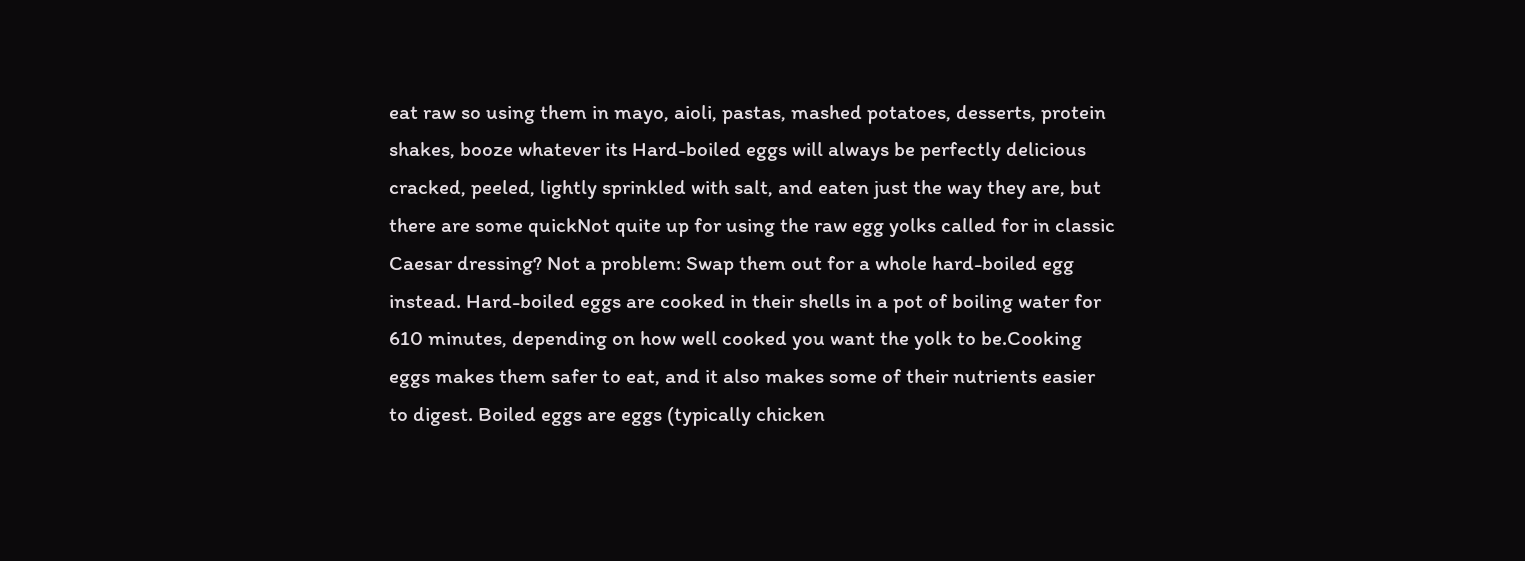eat raw so using them in mayo, aioli, pastas, mashed potatoes, desserts, protein shakes, booze whatever its Hard-boiled eggs will always be perfectly delicious cracked, peeled, lightly sprinkled with salt, and eaten just the way they are, but there are some quickNot quite up for using the raw egg yolks called for in classic Caesar dressing? Not a problem: Swap them out for a whole hard-boiled egg instead. Hard-boiled eggs are cooked in their shells in a pot of boiling water for 610 minutes, depending on how well cooked you want the yolk to be.Cooking eggs makes them safer to eat, and it also makes some of their nutrients easier to digest. Boiled eggs are eggs (typically chicken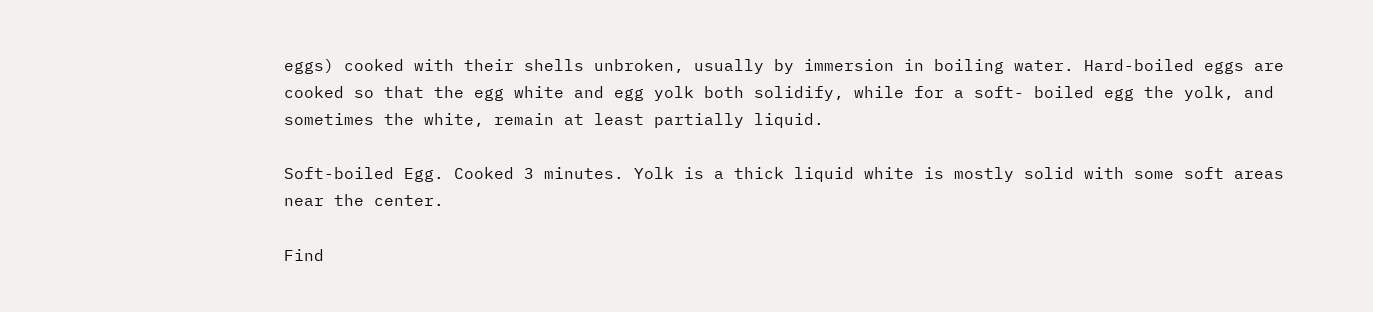eggs) cooked with their shells unbroken, usually by immersion in boiling water. Hard-boiled eggs are cooked so that the egg white and egg yolk both solidify, while for a soft- boiled egg the yolk, and sometimes the white, remain at least partially liquid.

Soft-boiled Egg. Cooked 3 minutes. Yolk is a thick liquid white is mostly solid with some soft areas near the center.

Find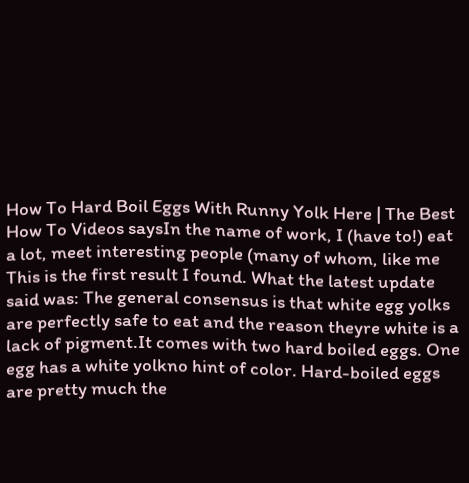How To Hard Boil Eggs With Runny Yolk Here | The Best How To Videos saysIn the name of work, I (have to!) eat a lot, meet interesting people (many of whom, like me This is the first result I found. What the latest update said was: The general consensus is that white egg yolks are perfectly safe to eat and the reason theyre white is a lack of pigment.It comes with two hard boiled eggs. One egg has a white yolkno hint of color. Hard-boiled eggs are pretty much the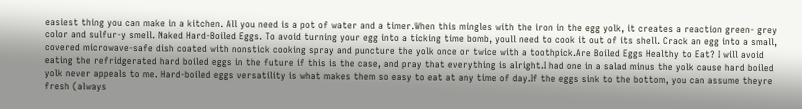easiest thing you can make in a kitchen. All you need is a pot of water and a timer.When this mingles with the iron in the egg yolk, it creates a reaction green- grey color and sulfur-y smell. Naked Hard-Boiled Eggs. To avoid turning your egg into a ticking time bomb, youll need to cook it out of its shell. Crack an egg into a small, covered microwave-safe dish coated with nonstick cooking spray and puncture the yolk once or twice with a toothpick.Are Boiled Eggs Healthy to Eat? I will avoid eating the refridgerated hard boiled eggs in the future if this is the case, and pray that everything is alright.I had one in a salad minus the yolk cause hard boiled yolk never appeals to me. Hard-boiled eggs versatility is what makes them so easy to eat at any time of day.If the eggs sink to the bottom, you can assume theyre fresh (always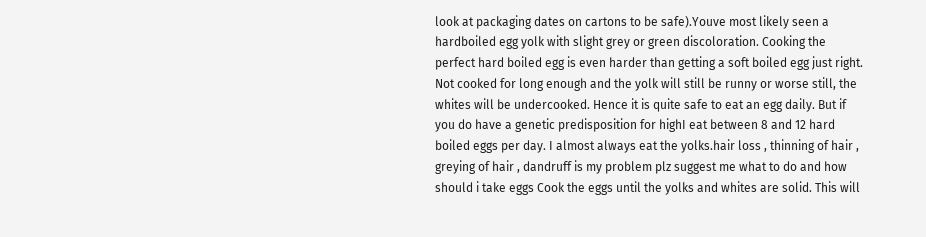look at packaging dates on cartons to be safe).Youve most likely seen a hardboiled egg yolk with slight grey or green discoloration. Cooking the perfect hard boiled egg is even harder than getting a soft boiled egg just right. Not cooked for long enough and the yolk will still be runny or worse still, the whites will be undercooked. Hence it is quite safe to eat an egg daily. But if you do have a genetic predisposition for highI eat between 8 and 12 hard boiled eggs per day. I almost always eat the yolks.hair loss , thinning of hair , greying of hair , dandruff is my problem plz suggest me what to do and how should i take eggs Cook the eggs until the yolks and whites are solid. This will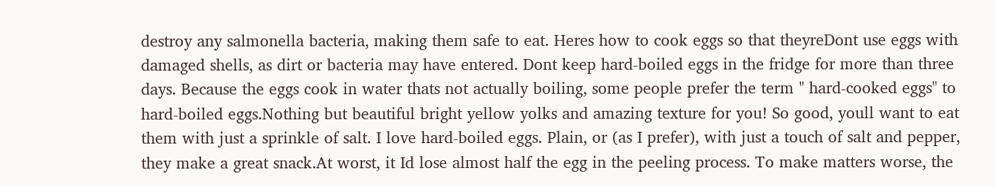destroy any salmonella bacteria, making them safe to eat. Heres how to cook eggs so that theyreDont use eggs with damaged shells, as dirt or bacteria may have entered. Dont keep hard-boiled eggs in the fridge for more than three days. Because the eggs cook in water thats not actually boiling, some people prefer the term " hard-cooked eggs" to hard-boiled eggs.Nothing but beautiful bright yellow yolks and amazing texture for you! So good, youll want to eat them with just a sprinkle of salt. I love hard-boiled eggs. Plain, or (as I prefer), with just a touch of salt and pepper, they make a great snack.At worst, it Id lose almost half the egg in the peeling process. To make matters worse, the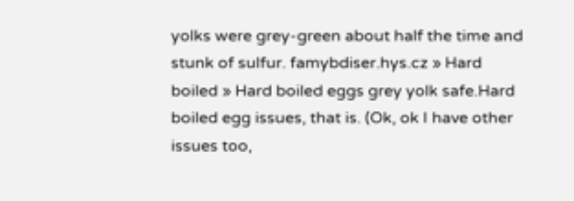yolks were grey-green about half the time and stunk of sulfur. famybdiser.hys.cz » Hard boiled » Hard boiled eggs grey yolk safe.Hard boiled egg issues, that is. (Ok, ok I have other issues too,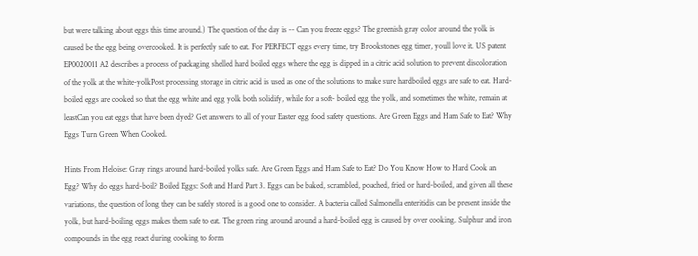but were talking about eggs this time around.) The question of the day is -- Can you freeze eggs? The greenish gray color around the yolk is caused be the egg being overcooked. It is perfectly safe to eat. For PERFECT eggs every time, try Brookstones egg timer, youll love it. US patent EP0020011 A2 describes a process of packaging shelled hard boiled eggs where the egg is dipped in a citric acid solution to prevent discoloration of the yolk at the white-yolkPost processing storage in citric acid is used as one of the solutions to make sure hardboiled eggs are safe to eat. Hard-boiled eggs are cooked so that the egg white and egg yolk both solidify, while for a soft- boiled egg the yolk, and sometimes the white, remain at leastCan you eat eggs that have been dyed? Get answers to all of your Easter egg food safety questions. Are Green Eggs and Ham Safe to Eat? Why Eggs Turn Green When Cooked.

Hints From Heloise: Gray rings around hard-boiled yolks safe. Are Green Eggs and Ham Safe to Eat? Do You Know How to Hard Cook an Egg? Why do eggs hard-boil? Boiled Eggs: Soft and Hard Part 3. Eggs can be baked, scrambled, poached, fried or hard-boiled, and given all these variations, the question of long they can be safely stored is a good one to consider. A bacteria called Salmonella enteritidis can be present inside the yolk, but hard-boiling eggs makes them safe to eat. The green ring around around a hard-boiled egg is caused by over cooking. Sulphur and iron compounds in the egg react during cooking to form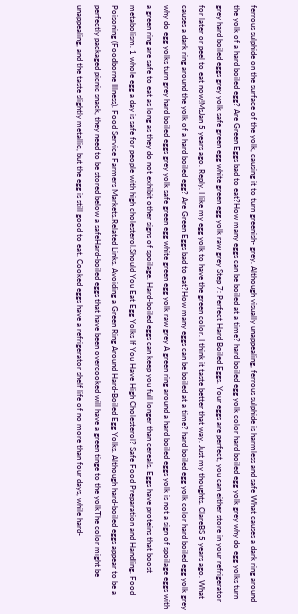ferrous sulphide on the surface of the yolk, causing it to turn greenish- grey. Although visually unappealing, ferrous sulphide is harmless and safe What causes a dark ring around the yolk of a hard boiled egg? Are Green Eggs bad to eat?How many eggs can be boiled at a time? hard boiled egg yolk color hard boiled egg yolk grey why do egg yolks turn grey hard boiled eggs grey yolk safe green egg white green egg yolk raw grey Step 7: Perfect Hard Boiled Eggs. Your eggs are perfect, you can either store in your refrigerator for later or peel to eat now!MsJan 5 years ago. Reply. I like my egg yolk to have the green color. I think it taste better that way. Just my thoughts. ClareBS 5 years ago. What causes a dark ring around the yolk of a hard boiled egg? Are Green Eggs bad to eat?How many eggs can be boiled at a time? hard boiled egg yolk color hard boiled egg yolk grey why do egg yolks turn grey hard boiled eggs grey yolk safe green egg white green egg yolk raw grey A green ring around a hard boiled eggs yolk is not a sign of spoilage eggs with a green ring are safe to eat as long as they do not exhibit other signs of spoilage. Hard-boiled eggs can keep you full longer than cereals. Eggs have proteins that boost metabolism. 1 whole egg a day is safe for people with high cholesterol.Should You Eat Egg Yolks If You Have High Cholesterol? Safe Food Preparation and Handling. Food Poisoning (Foodborne Illness). Food Service Farmers Markets.Related Links. Avoiding a Green Ring Around Hard-Boiled Egg Yolks. Although hard-boiled eggs appear to be a perfectly packaged picnic snack, they need to be stored below a safeHard-boiled eggs that have been overcooked will have a green tinge to the yolkThe color might be unappealing, and the taste slightly metallic, but the egg is still good to eat. Cooked eggs have a refrigerator shelf life of no more than four days, while hard-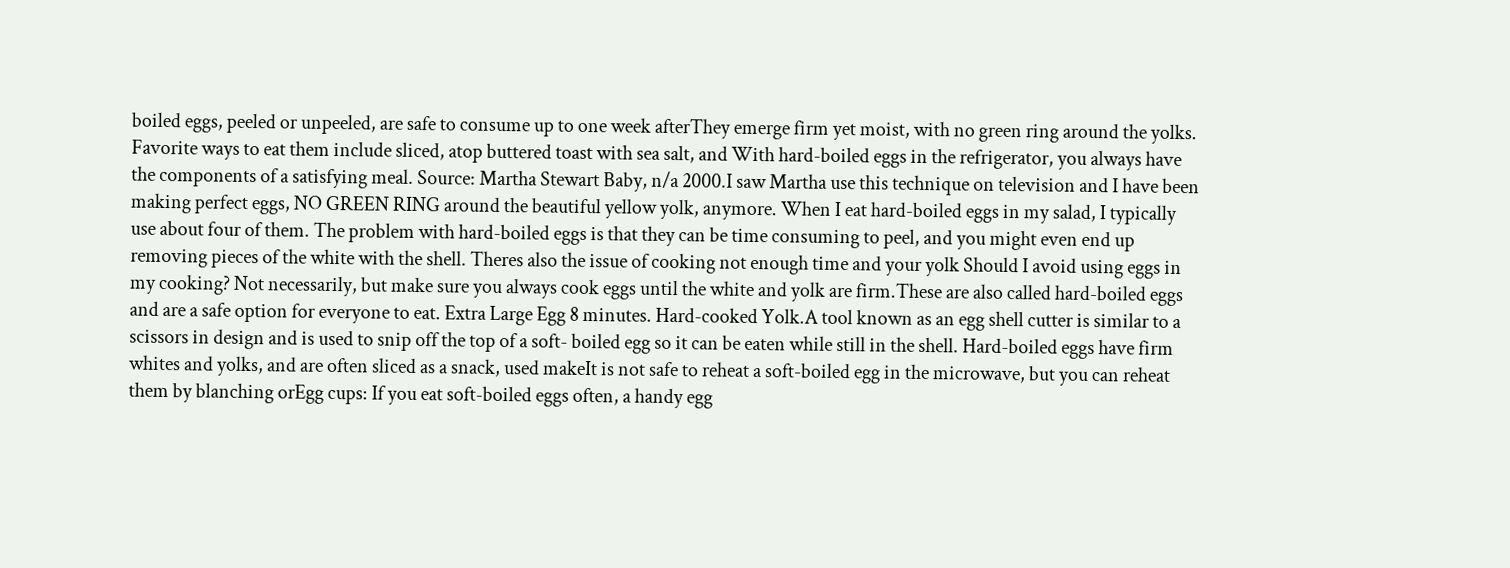boiled eggs, peeled or unpeeled, are safe to consume up to one week afterThey emerge firm yet moist, with no green ring around the yolks. Favorite ways to eat them include sliced, atop buttered toast with sea salt, and With hard-boiled eggs in the refrigerator, you always have the components of a satisfying meal. Source: Martha Stewart Baby, n/a 2000.I saw Martha use this technique on television and I have been making perfect eggs, NO GREEN RING around the beautiful yellow yolk, anymore. When I eat hard-boiled eggs in my salad, I typically use about four of them. The problem with hard-boiled eggs is that they can be time consuming to peel, and you might even end up removing pieces of the white with the shell. Theres also the issue of cooking not enough time and your yolk Should I avoid using eggs in my cooking? Not necessarily, but make sure you always cook eggs until the white and yolk are firm.These are also called hard-boiled eggs and are a safe option for everyone to eat. Extra Large Egg 8 minutes. Hard-cooked Yolk.A tool known as an egg shell cutter is similar to a scissors in design and is used to snip off the top of a soft- boiled egg so it can be eaten while still in the shell. Hard-boiled eggs have firm whites and yolks, and are often sliced as a snack, used makeIt is not safe to reheat a soft-boiled egg in the microwave, but you can reheat them by blanching orEgg cups: If you eat soft-boiled eggs often, a handy egg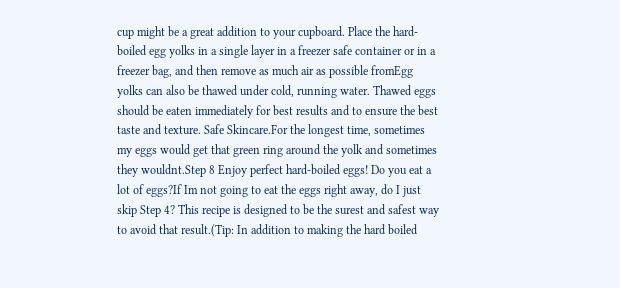cup might be a great addition to your cupboard. Place the hard-boiled egg yolks in a single layer in a freezer safe container or in a freezer bag, and then remove as much air as possible fromEgg yolks can also be thawed under cold, running water. Thawed eggs should be eaten immediately for best results and to ensure the best taste and texture. Safe Skincare.For the longest time, sometimes my eggs would get that green ring around the yolk and sometimes they wouldnt.Step 8 Enjoy perfect hard-boiled eggs! Do you eat a lot of eggs?If Im not going to eat the eggs right away, do I just skip Step 4? This recipe is designed to be the surest and safest way to avoid that result.(Tip: In addition to making the hard boiled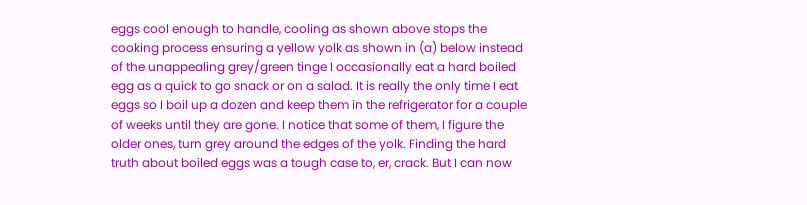eggs cool enough to handle, cooling as shown above stops the cooking process ensuring a yellow yolk as shown in (a) below instead of the unappealing grey/green tinge I occasionally eat a hard boiled egg as a quick to go snack or on a salad. It is really the only time I eat eggs so I boil up a dozen and keep them in the refrigerator for a couple of weeks until they are gone. I notice that some of them, I figure the older ones, turn grey around the edges of the yolk. Finding the hard truth about boiled eggs was a tough case to, er, crack. But I can now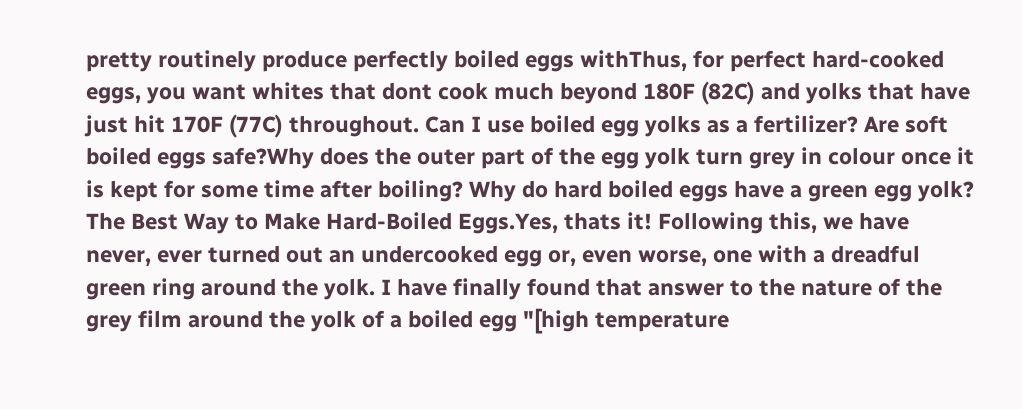pretty routinely produce perfectly boiled eggs withThus, for perfect hard-cooked eggs, you want whites that dont cook much beyond 180F (82C) and yolks that have just hit 170F (77C) throughout. Can I use boiled egg yolks as a fertilizer? Are soft boiled eggs safe?Why does the outer part of the egg yolk turn grey in colour once it is kept for some time after boiling? Why do hard boiled eggs have a green egg yolk? The Best Way to Make Hard-Boiled Eggs.Yes, thats it! Following this, we have never, ever turned out an undercooked egg or, even worse, one with a dreadful green ring around the yolk. I have finally found that answer to the nature of the grey film around the yolk of a boiled egg "[high temperature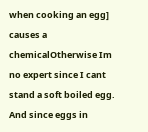when cooking an egg] causes a chemicalOtherwise Im no expert since I cant stand a soft boiled egg. And since eggs in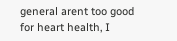general arent too good for heart health, I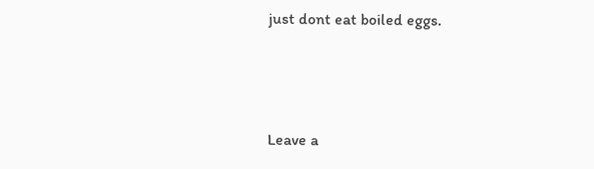just dont eat boiled eggs.



Leave a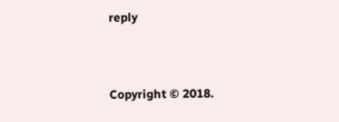reply


Copyright © 2018.